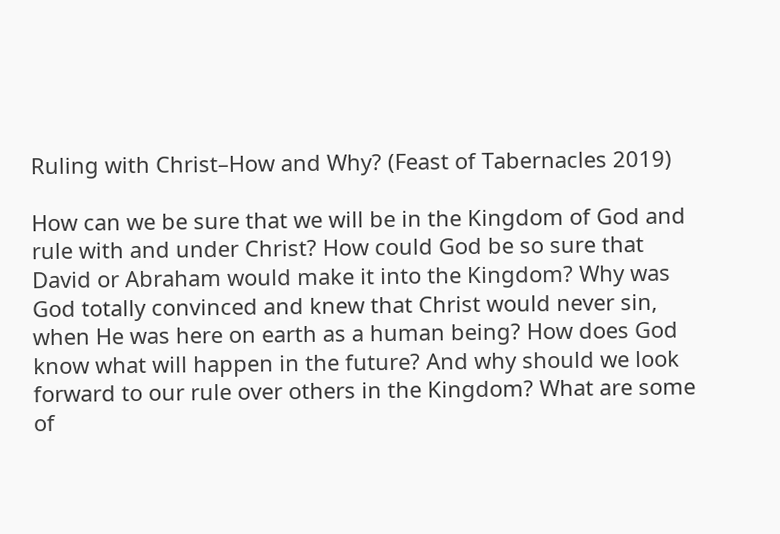Ruling with Christ–How and Why? (Feast of Tabernacles 2019)

How can we be sure that we will be in the Kingdom of God and rule with and under Christ? How could God be so sure that David or Abraham would make it into the Kingdom? Why was God totally convinced and knew that Christ would never sin, when He was here on earth as a human being? How does God know what will happen in the future? And why should we look forward to our rule over others in the Kingdom? What are some of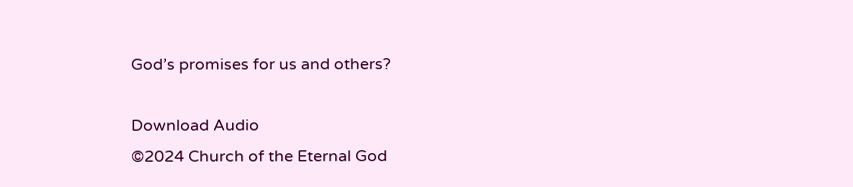God’s promises for us and others?

Download Audio
©2024 Church of the Eternal God